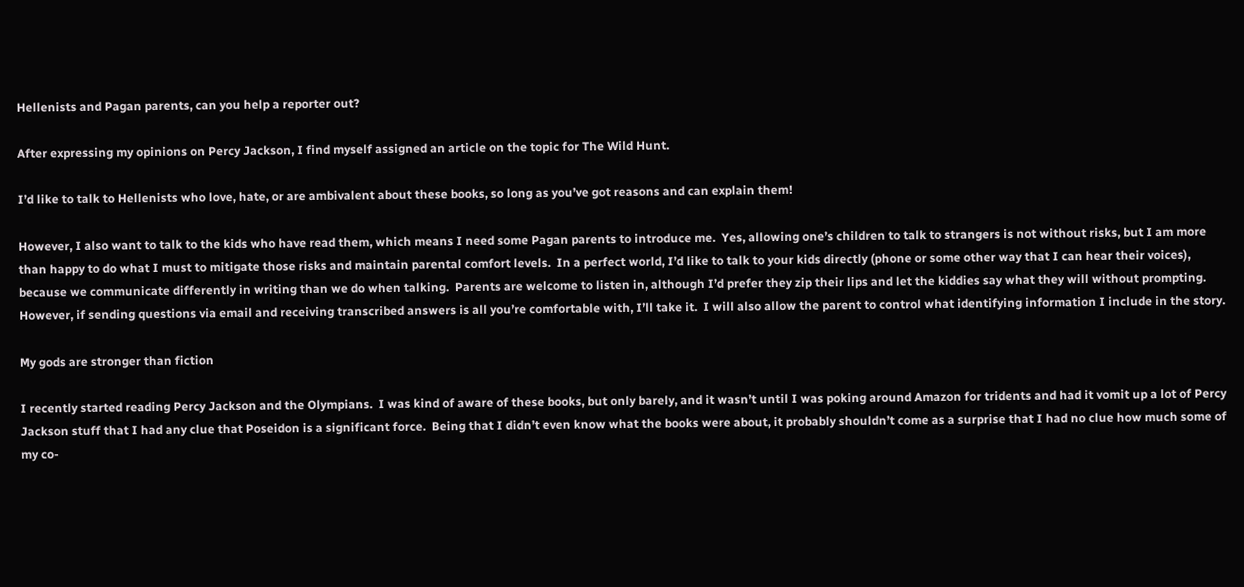Hellenists and Pagan parents, can you help a reporter out?

After expressing my opinions on Percy Jackson, I find myself assigned an article on the topic for The Wild Hunt.

I’d like to talk to Hellenists who love, hate, or are ambivalent about these books, so long as you’ve got reasons and can explain them!

However, I also want to talk to the kids who have read them, which means I need some Pagan parents to introduce me.  Yes, allowing one’s children to talk to strangers is not without risks, but I am more than happy to do what I must to mitigate those risks and maintain parental comfort levels.  In a perfect world, I’d like to talk to your kids directly (phone or some other way that I can hear their voices), because we communicate differently in writing than we do when talking.  Parents are welcome to listen in, although I’d prefer they zip their lips and let the kiddies say what they will without prompting.  However, if sending questions via email and receiving transcribed answers is all you’re comfortable with, I’ll take it.  I will also allow the parent to control what identifying information I include in the story.

My gods are stronger than fiction

I recently started reading Percy Jackson and the Olympians.  I was kind of aware of these books, but only barely, and it wasn’t until I was poking around Amazon for tridents and had it vomit up a lot of Percy Jackson stuff that I had any clue that Poseidon is a significant force.  Being that I didn’t even know what the books were about, it probably shouldn’t come as a surprise that I had no clue how much some of my co-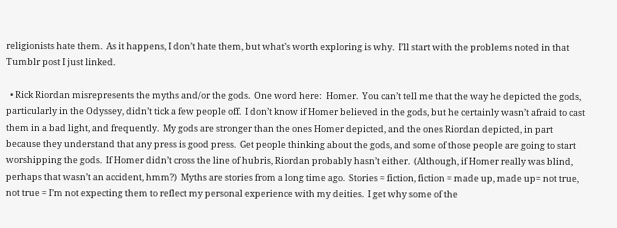religionists hate them.  As it happens, I don’t hate them, but what’s worth exploring is why.  I’ll start with the problems noted in that Tumblr post I just linked.

  • Rick Riordan misrepresents the myths and/or the gods.  One word here:  Homer.  You can’t tell me that the way he depicted the gods, particularly in the Odyssey, didn’t tick a few people off.  I don’t know if Homer believed in the gods, but he certainly wasn’t afraid to cast them in a bad light, and frequently.  My gods are stronger than the ones Homer depicted, and the ones Riordan depicted, in part because they understand that any press is good press.  Get people thinking about the gods, and some of those people are going to start worshipping the gods.  If Homer didn’t cross the line of hubris, Riordan probably hasn’t either.  (Although, if Homer really was blind, perhaps that wasn’t an accident, hmm?)  Myths are stories from a long time ago.  Stories = fiction, fiction = made up, made up= not true, not true = I’m not expecting them to reflect my personal experience with my deities.  I get why some of the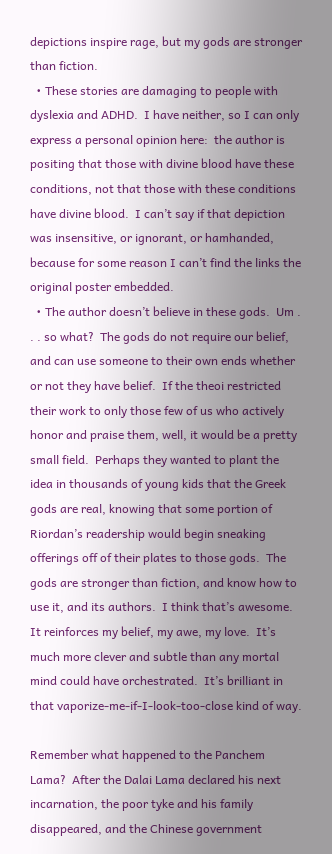depictions inspire rage, but my gods are stronger than fiction.
  • These stories are damaging to people with dyslexia and ADHD.  I have neither, so I can only express a personal opinion here:  the author is positing that those with divine blood have these conditions, not that those with these conditions have divine blood.  I can’t say if that depiction was insensitive, or ignorant, or hamhanded, because for some reason I can’t find the links the original poster embedded.
  • The author doesn’t believe in these gods.  Um . . . so what?  The gods do not require our belief, and can use someone to their own ends whether or not they have belief.  If the theoi restricted their work to only those few of us who actively honor and praise them, well, it would be a pretty small field.  Perhaps they wanted to plant the idea in thousands of young kids that the Greek gods are real, knowing that some portion of Riordan’s readership would begin sneaking offerings off of their plates to those gods.  The gods are stronger than fiction, and know how to use it, and its authors.  I think that’s awesome.  It reinforces my belief, my awe, my love.  It’s much more clever and subtle than any mortal mind could have orchestrated.  It’s brilliant in that vaporize-me-if-I-look-too-close kind of way.

Remember what happened to the Panchem Lama?  After the Dalai Lama declared his next incarnation, the poor tyke and his family disappeared, and the Chinese government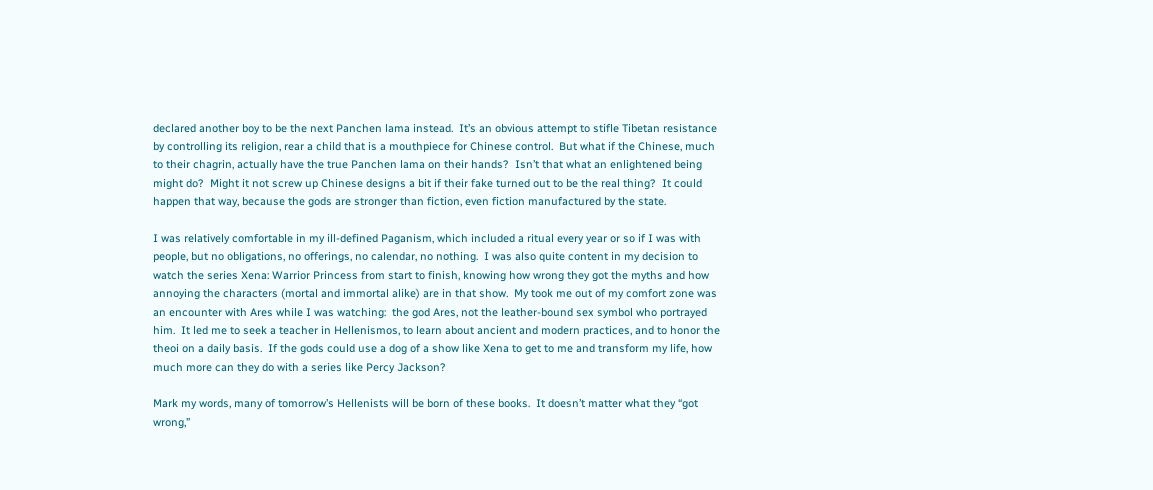declared another boy to be the next Panchen lama instead.  It’s an obvious attempt to stifle Tibetan resistance by controlling its religion, rear a child that is a mouthpiece for Chinese control.  But what if the Chinese, much to their chagrin, actually have the true Panchen lama on their hands?  Isn’t that what an enlightened being might do?  Might it not screw up Chinese designs a bit if their fake turned out to be the real thing?  It could happen that way, because the gods are stronger than fiction, even fiction manufactured by the state.

I was relatively comfortable in my ill-defined Paganism, which included a ritual every year or so if I was with people, but no obligations, no offerings, no calendar, no nothing.  I was also quite content in my decision to watch the series Xena: Warrior Princess from start to finish, knowing how wrong they got the myths and how annoying the characters (mortal and immortal alike) are in that show.  My took me out of my comfort zone was an encounter with Ares while I was watching:  the god Ares, not the leather-bound sex symbol who portrayed him.  It led me to seek a teacher in Hellenismos, to learn about ancient and modern practices, and to honor the theoi on a daily basis.  If the gods could use a dog of a show like Xena to get to me and transform my life, how much more can they do with a series like Percy Jackson?

Mark my words, many of tomorrow’s Hellenists will be born of these books.  It doesn’t matter what they “got wrong,”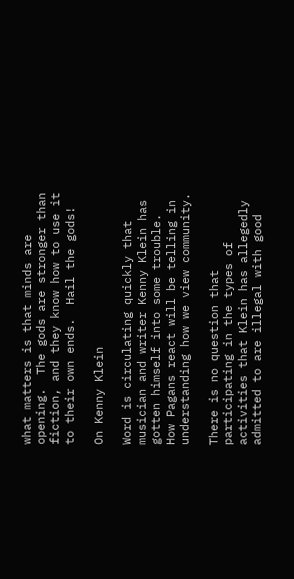what matters is that minds are opening.  The gods are stronger than fiction, and they know how to use it to their own ends.  Hail the gods!

On Kenny Klein

Word is circulating quickly that musician and writer Kenny Klein has gotten himself into some trouble.  How Pagans react will be telling in understanding how we view community.

There is no question that participating in the types of activities that Klein has allegedly admitted to are illegal with good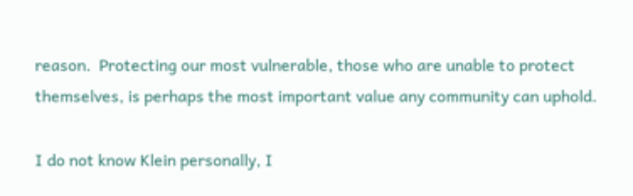reason.  Protecting our most vulnerable, those who are unable to protect themselves, is perhaps the most important value any community can uphold.

I do not know Klein personally, I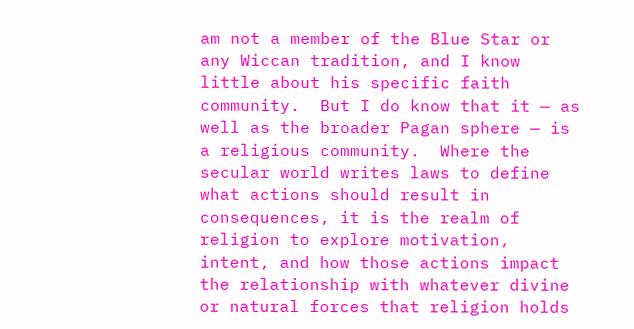am not a member of the Blue Star or any Wiccan tradition, and I know little about his specific faith community.  But I do know that it — as well as the broader Pagan sphere — is a religious community.  Where the secular world writes laws to define what actions should result in consequences, it is the realm of religion to explore motivation, intent, and how those actions impact the relationship with whatever divine or natural forces that religion holds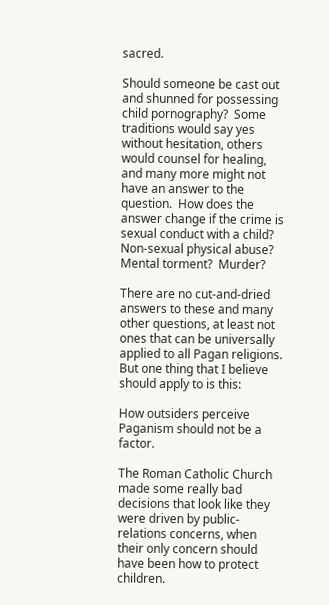sacred.

Should someone be cast out and shunned for possessing child pornography?  Some traditions would say yes without hesitation, others would counsel for healing, and many more might not have an answer to the question.  How does the answer change if the crime is sexual conduct with a child?  Non-sexual physical abuse?  Mental torment?  Murder?

There are no cut-and-dried answers to these and many other questions, at least not ones that can be universally applied to all Pagan religions.  But one thing that I believe should apply to is this:

How outsiders perceive Paganism should not be a factor.

The Roman Catholic Church made some really bad decisions that look like they were driven by public-relations concerns, when their only concern should have been how to protect children.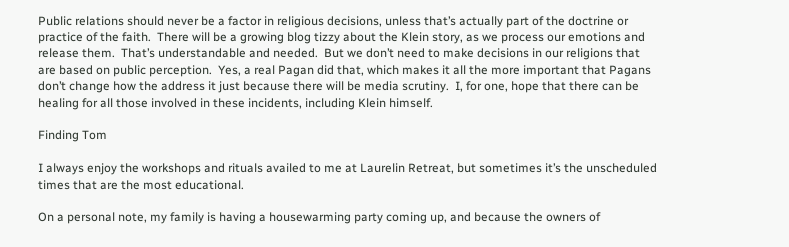Public relations should never be a factor in religious decisions, unless that’s actually part of the doctrine or practice of the faith.  There will be a growing blog tizzy about the Klein story, as we process our emotions and release them.  That’s understandable and needed.  But we don’t need to make decisions in our religions that are based on public perception.  Yes, a real Pagan did that, which makes it all the more important that Pagans don’t change how the address it just because there will be media scrutiny.  I, for one, hope that there can be healing for all those involved in these incidents, including Klein himself.

Finding Tom

I always enjoy the workshops and rituals availed to me at Laurelin Retreat, but sometimes it’s the unscheduled times that are the most educational.

On a personal note, my family is having a housewarming party coming up, and because the owners of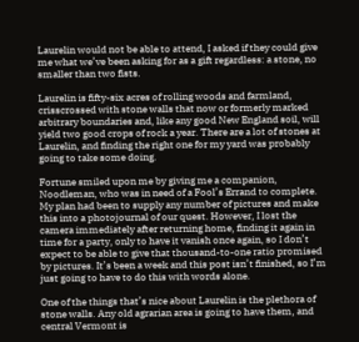Laurelin would not be able to attend, I asked if they could give me what we’ve been asking for as a gift regardless: a stone, no smaller than two fists.

Laurelin is fifty-six acres of rolling woods and farmland, crisscrossed with stone walls that now or formerly marked arbitrary boundaries and, like any good New England soil, will yield two good crops of rock a year. There are a lot of stones at Laurelin, and finding the right one for my yard was probably going to take some doing.

Fortune smiled upon me by giving me a companion, Noodleman, who was in need of a Fool’s Errand to complete. My plan had been to supply any number of pictures and make this into a photojournal of our quest. However, I lost the camera immediately after returning home, finding it again in time for a party, only to have it vanish once again, so I don’t expect to be able to give that thousand-to-one ratio promised by pictures. It’s been a week and this post isn’t finished, so I’m just going to have to do this with words alone.

One of the things that’s nice about Laurelin is the plethora of stone walls. Any old agrarian area is going to have them, and central Vermont is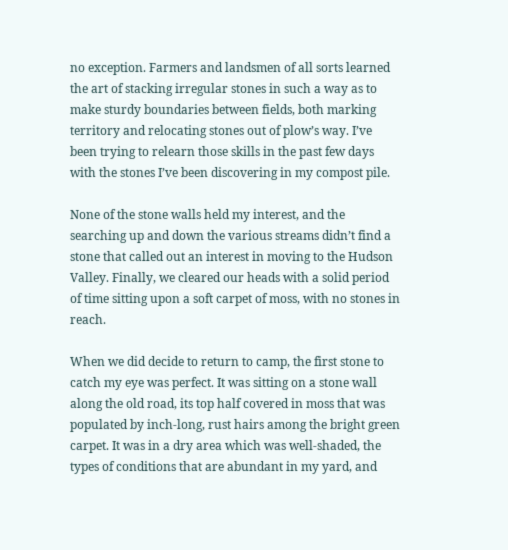no exception. Farmers and landsmen of all sorts learned the art of stacking irregular stones in such a way as to make sturdy boundaries between fields, both marking territory and relocating stones out of plow’s way. I’ve been trying to relearn those skills in the past few days with the stones I’ve been discovering in my compost pile.

None of the stone walls held my interest, and the searching up and down the various streams didn’t find a stone that called out an interest in moving to the Hudson Valley. Finally, we cleared our heads with a solid period of time sitting upon a soft carpet of moss, with no stones in reach.

When we did decide to return to camp, the first stone to catch my eye was perfect. It was sitting on a stone wall along the old road, its top half covered in moss that was populated by inch-long, rust hairs among the bright green carpet. It was in a dry area which was well-shaded, the types of conditions that are abundant in my yard, and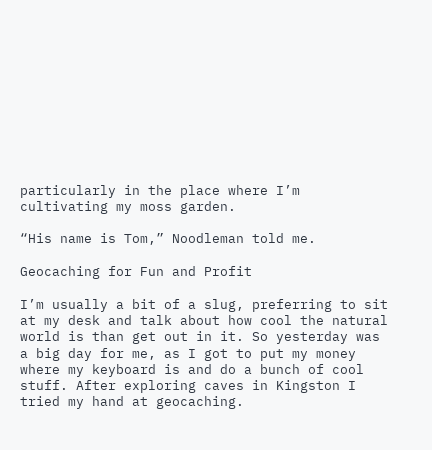particularly in the place where I’m cultivating my moss garden.

“His name is Tom,” Noodleman told me.

Geocaching for Fun and Profit

I’m usually a bit of a slug, preferring to sit at my desk and talk about how cool the natural world is than get out in it. So yesterday was a big day for me, as I got to put my money where my keyboard is and do a bunch of cool stuff. After exploring caves in Kingston I tried my hand at geocaching.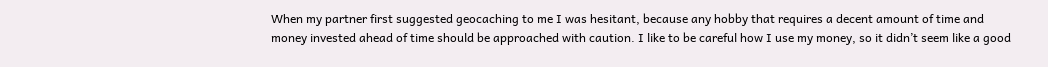When my partner first suggested geocaching to me I was hesitant, because any hobby that requires a decent amount of time and money invested ahead of time should be approached with caution. I like to be careful how I use my money, so it didn’t seem like a good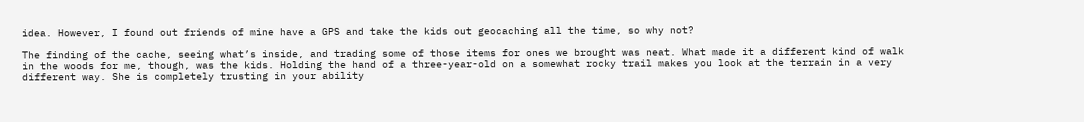idea. However, I found out friends of mine have a GPS and take the kids out geocaching all the time, so why not?

The finding of the cache, seeing what’s inside, and trading some of those items for ones we brought was neat. What made it a different kind of walk in the woods for me, though, was the kids. Holding the hand of a three-year-old on a somewhat rocky trail makes you look at the terrain in a very different way. She is completely trusting in your ability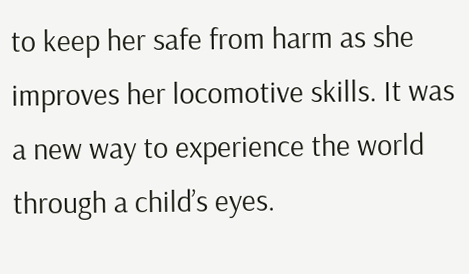to keep her safe from harm as she improves her locomotive skills. It was a new way to experience the world through a child’s eyes.